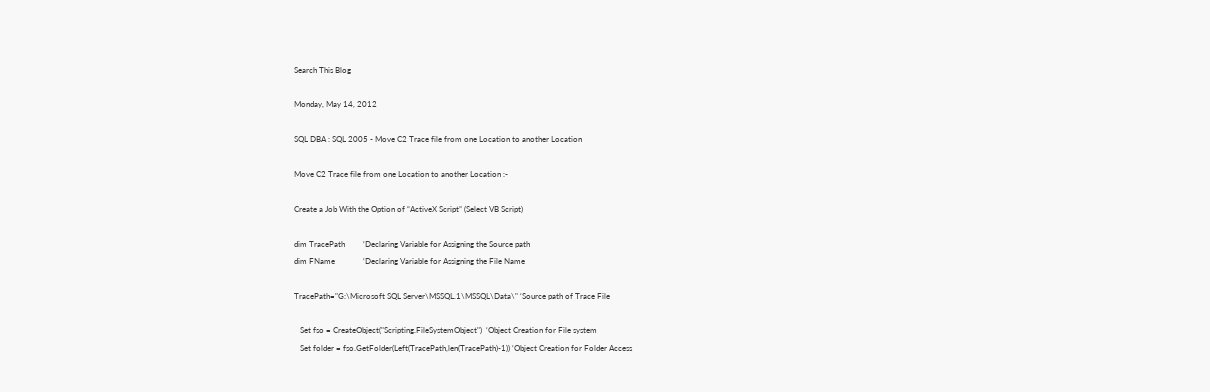Search This Blog

Monday, May 14, 2012

SQL DBA : SQL 2005 - Move C2 Trace file from one Location to another Location

Move C2 Trace file from one Location to another Location :-

Create a Job With the Option of “ActiveX Script” (Select VB Script)

dim TracePath         ‘Declaring Variable for Assigning the Source path
dim FName              ‘Declaring Variable for Assigning the File Name

TracePath="G:\Microsoft SQL Server\MSSQL.1\MSSQL\Data\" ‘Source path of Trace File

   Set fso = CreateObject("Scripting.FileSystemObject")  ‘Object Creation for File system
   Set folder = fso.GetFolder(Left(TracePath,len(TracePath)-1)) ‘Object Creation for Folder Access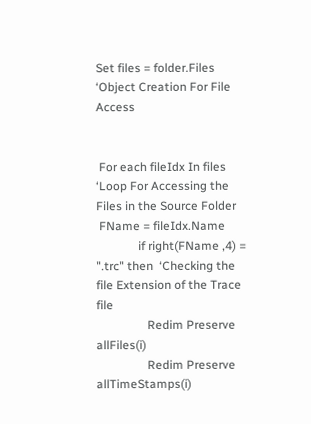Set files = folder.Files                                     ‘Object Creation For File Access


 For each fileIdx In files                     ‘Loop For Accessing the Files in the Source Folder
 FName = fileIdx.Name
              if right(FName ,4) = ".trc" then  ‘Checking the file Extension of the Trace file
                 Redim Preserve allFiles(i)
                 Redim Preserve allTimeStamps(i)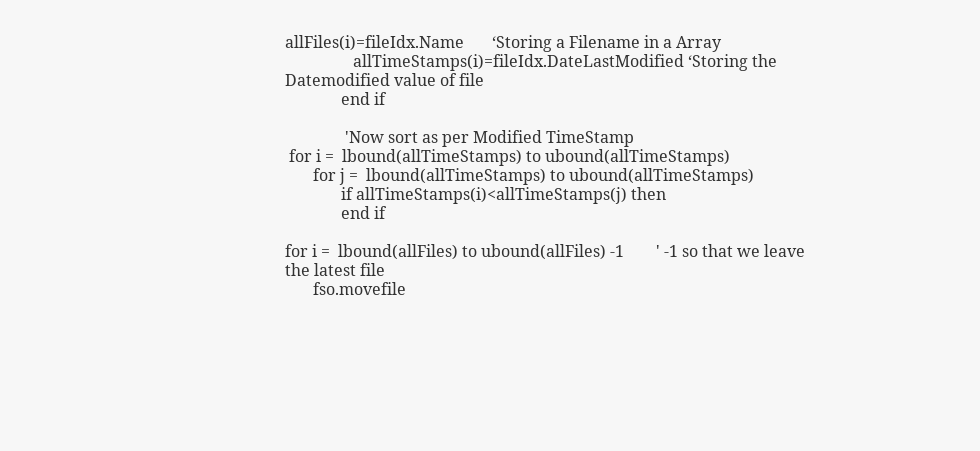allFiles(i)=fileIdx.Name       ‘Storing a Filename in a Array
                 allTimeStamps(i)=fileIdx.DateLastModified ‘Storing the Datemodified value of file
              end if

               'Now sort as per Modified TimeStamp
 for i =  lbound(allTimeStamps) to ubound(allTimeStamps)
       for j =  lbound(allTimeStamps) to ubound(allTimeStamps)
              if allTimeStamps(i)<allTimeStamps(j) then
              end if

for i =  lbound(allFiles) to ubound(allFiles) -1        ' -1 so that we leave the latest file
       fso.movefile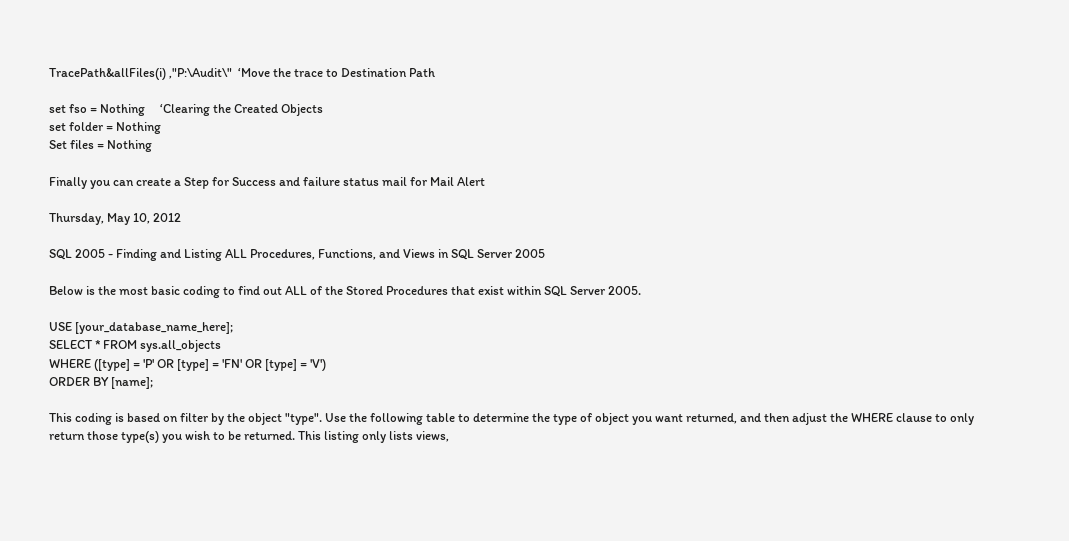TracePath&allFiles(i) ,"P:\Audit\"  ‘Move the trace to Destination Path

set fso = Nothing     ‘Clearing the Created Objects
set folder = Nothing
Set files = Nothing

Finally you can create a Step for Success and failure status mail for Mail Alert

Thursday, May 10, 2012

SQL 2005 - Finding and Listing ALL Procedures, Functions, and Views in SQL Server 2005

Below is the most basic coding to find out ALL of the Stored Procedures that exist within SQL Server 2005.

USE [your_database_name_here];
SELECT * FROM sys.all_objects
WHERE ([type] = 'P' OR [type] = 'FN' OR [type] = 'V')
ORDER BY [name];

This coding is based on filter by the object "type". Use the following table to determine the type of object you want returned, and then adjust the WHERE clause to only return those type(s) you wish to be returned. This listing only lists views,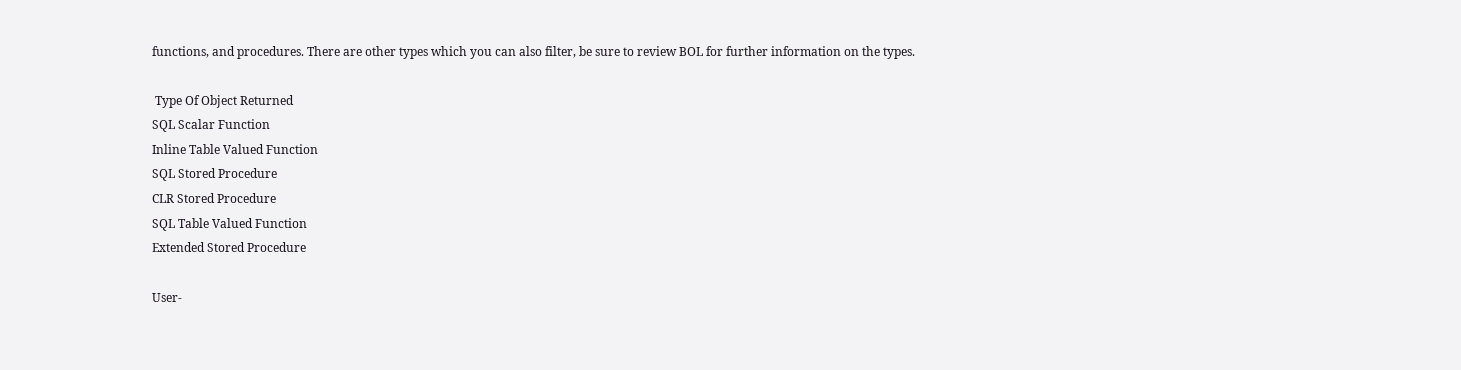functions, and procedures. There are other types which you can also filter, be sure to review BOL for further information on the types.

 Type Of Object Returned
SQL Scalar Function
Inline Table Valued Function
SQL Stored Procedure
CLR Stored Procedure
SQL Table Valued Function
Extended Stored Procedure

User-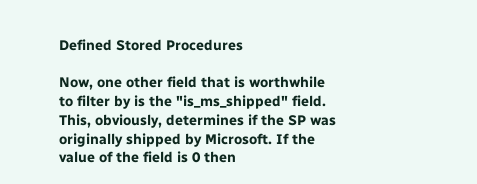Defined Stored Procedures

Now, one other field that is worthwhile to filter by is the "is_ms_shipped" field. This, obviously, determines if the SP was originally shipped by Microsoft. If the value of the field is 0 then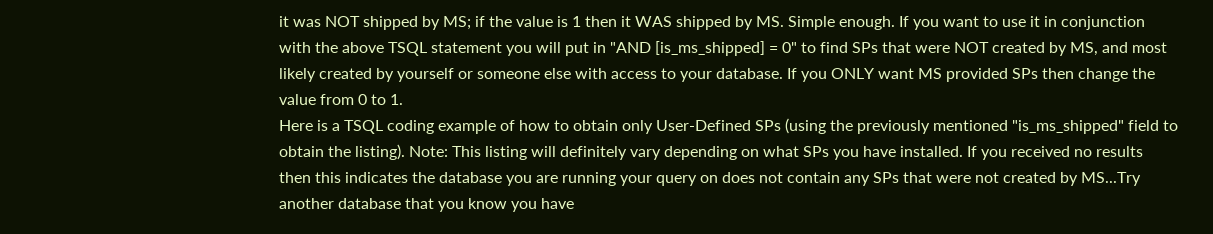it was NOT shipped by MS; if the value is 1 then it WAS shipped by MS. Simple enough. If you want to use it in conjunction with the above TSQL statement you will put in "AND [is_ms_shipped] = 0" to find SPs that were NOT created by MS, and most likely created by yourself or someone else with access to your database. If you ONLY want MS provided SPs then change the value from 0 to 1.
Here is a TSQL coding example of how to obtain only User-Defined SPs (using the previously mentioned "is_ms_shipped" field to obtain the listing). Note: This listing will definitely vary depending on what SPs you have installed. If you received no results then this indicates the database you are running your query on does not contain any SPs that were not created by MS...Try another database that you know you have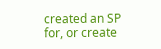created an SP for, or create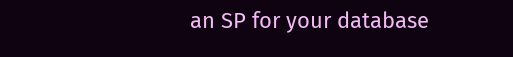an SP for your database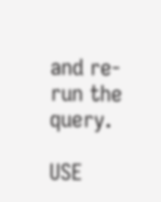and re-run the query.

USE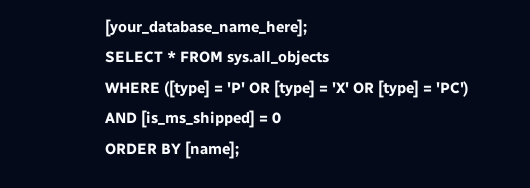[your_database_name_here];
SELECT * FROM sys.all_objects
WHERE ([type] = 'P' OR [type] = 'X' OR [type] = 'PC')
AND [is_ms_shipped] = 0
ORDER BY [name];